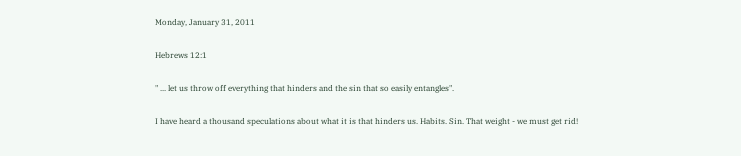Monday, January 31, 2011

Hebrews 12:1

" ... let us throw off everything that hinders and the sin that so easily entangles".

I have heard a thousand speculations about what it is that hinders us. Habits. Sin. That weight - we must get rid!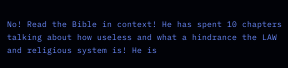No! Read the Bible in context! He has spent 10 chapters talking about how useless and what a hindrance the LAW and religious system is! He is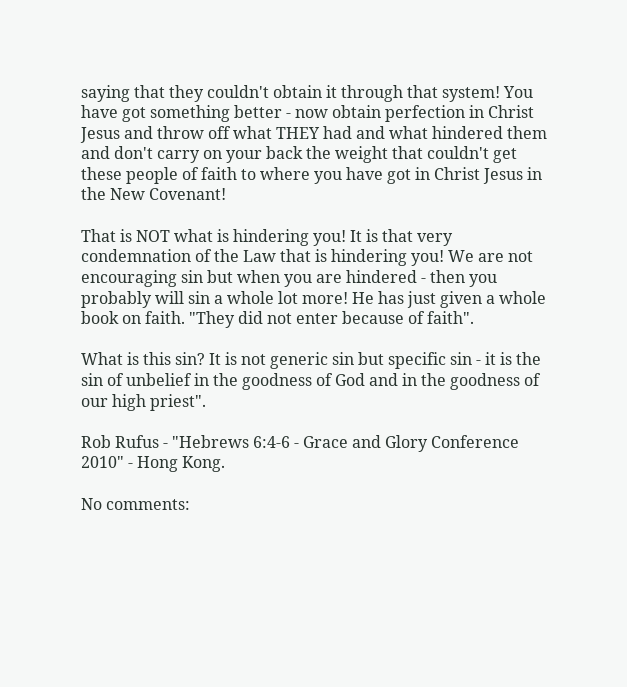saying that they couldn't obtain it through that system! You have got something better - now obtain perfection in Christ Jesus and throw off what THEY had and what hindered them and don't carry on your back the weight that couldn't get these people of faith to where you have got in Christ Jesus in the New Covenant!

That is NOT what is hindering you! It is that very condemnation of the Law that is hindering you! We are not encouraging sin but when you are hindered - then you probably will sin a whole lot more! He has just given a whole book on faith. "They did not enter because of faith".

What is this sin? It is not generic sin but specific sin - it is the sin of unbelief in the goodness of God and in the goodness of our high priest".

Rob Rufus - "Hebrews 6:4-6 - Grace and Glory Conference 2010" - Hong Kong.

No comments: